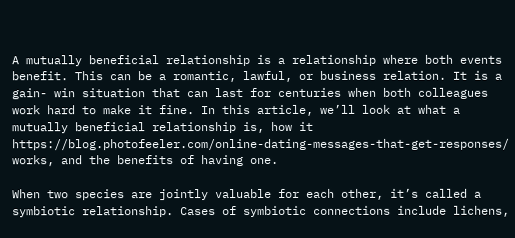A mutually beneficial relationship is a relationship where both events benefit. This can be a romantic, lawful, or business relation. It is a gain- win situation that can last for centuries when both colleagues work hard to make it fine. In this article, we’ll look at what a mutually beneficial relationship is, how it https://blog.photofeeler.com/online-dating-messages-that-get-responses/ works, and the benefits of having one.

When two species are jointly valuable for each other, it’s called a symbiotic relationship. Cases of symbiotic connections include lichens,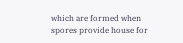which are formed when spores provide house for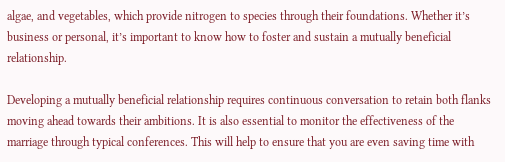algae, and vegetables, which provide nitrogen to species through their foundations. Whether it’s business or personal, it’s important to know how to foster and sustain a mutually beneficial relationship.

Developing a mutually beneficial relationship requires continuous conversation to retain both flanks moving ahead towards their ambitions. It is also essential to monitor the effectiveness of the marriage through typical conferences. This will help to ensure that you are even saving time with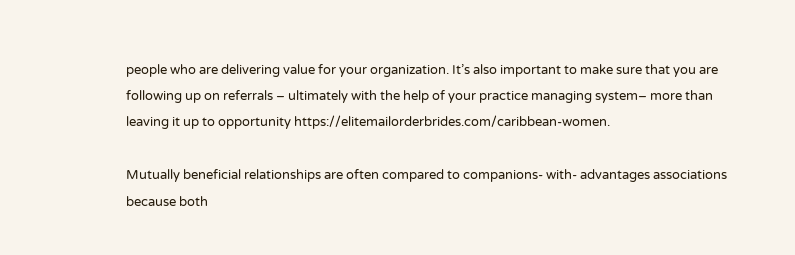people who are delivering value for your organization. It’s also important to make sure that you are following up on referrals – ultimately with the help of your practice managing system– more than leaving it up to opportunity https://elitemailorderbrides.com/caribbean-women.

Mutually beneficial relationships are often compared to companions- with- advantages associations because both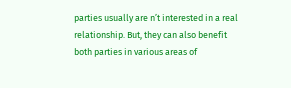parties usually are n’t interested in a real relationship. But, they can also benefit both parties in various areas of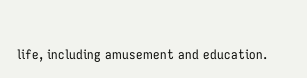life, including amusement and education.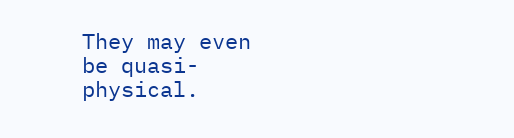They may even be quasi- physical.